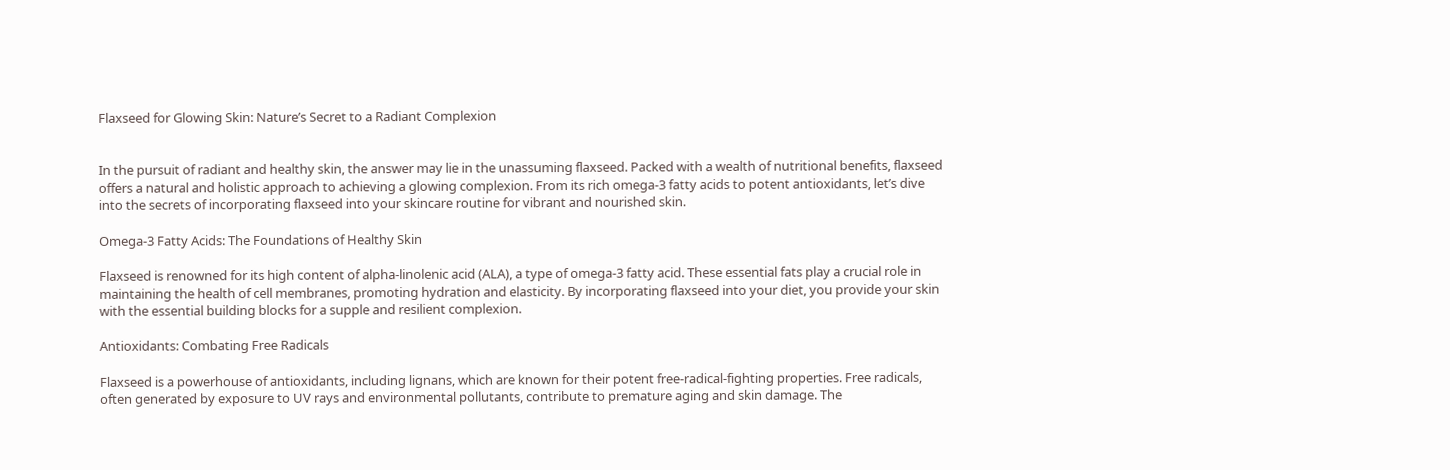Flaxseed for Glowing Skin: Nature’s Secret to a Radiant Complexion


In the pursuit of radiant and healthy skin, the answer may lie in the unassuming flaxseed. Packed with a wealth of nutritional benefits, flaxseed offers a natural and holistic approach to achieving a glowing complexion. From its rich omega-3 fatty acids to potent antioxidants, let’s dive into the secrets of incorporating flaxseed into your skincare routine for vibrant and nourished skin.

Omega-3 Fatty Acids: The Foundations of Healthy Skin

Flaxseed is renowned for its high content of alpha-linolenic acid (ALA), a type of omega-3 fatty acid. These essential fats play a crucial role in maintaining the health of cell membranes, promoting hydration and elasticity. By incorporating flaxseed into your diet, you provide your skin with the essential building blocks for a supple and resilient complexion.

Antioxidants: Combating Free Radicals

Flaxseed is a powerhouse of antioxidants, including lignans, which are known for their potent free-radical-fighting properties. Free radicals, often generated by exposure to UV rays and environmental pollutants, contribute to premature aging and skin damage. The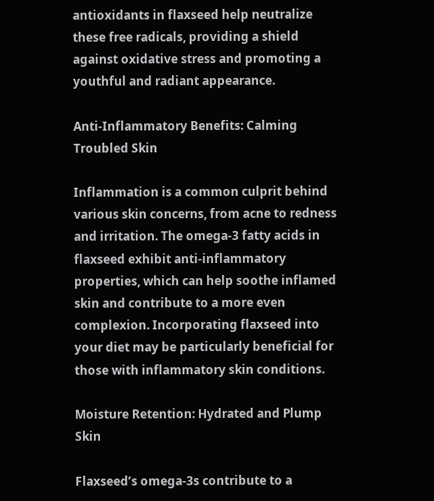antioxidants in flaxseed help neutralize these free radicals, providing a shield against oxidative stress and promoting a youthful and radiant appearance.

Anti-Inflammatory Benefits: Calming Troubled Skin

Inflammation is a common culprit behind various skin concerns, from acne to redness and irritation. The omega-3 fatty acids in flaxseed exhibit anti-inflammatory properties, which can help soothe inflamed skin and contribute to a more even complexion. Incorporating flaxseed into your diet may be particularly beneficial for those with inflammatory skin conditions.

Moisture Retention: Hydrated and Plump Skin

Flaxseed’s omega-3s contribute to a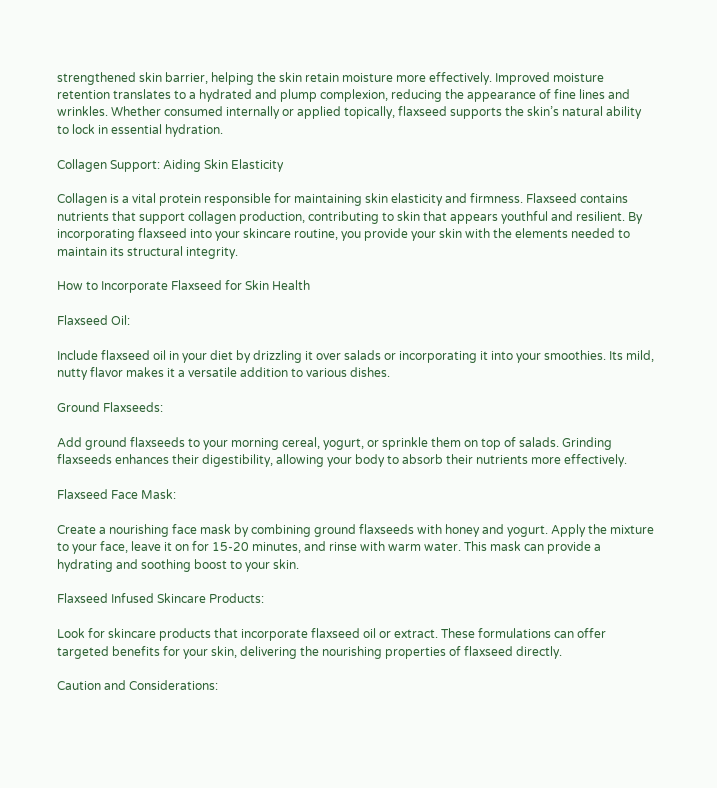strengthened skin barrier, helping the skin retain moisture more effectively. Improved moisture retention translates to a hydrated and plump complexion, reducing the appearance of fine lines and wrinkles. Whether consumed internally or applied topically, flaxseed supports the skin’s natural ability to lock in essential hydration.

Collagen Support: Aiding Skin Elasticity

Collagen is a vital protein responsible for maintaining skin elasticity and firmness. Flaxseed contains nutrients that support collagen production, contributing to skin that appears youthful and resilient. By incorporating flaxseed into your skincare routine, you provide your skin with the elements needed to maintain its structural integrity.

How to Incorporate Flaxseed for Skin Health

Flaxseed Oil:

Include flaxseed oil in your diet by drizzling it over salads or incorporating it into your smoothies. Its mild, nutty flavor makes it a versatile addition to various dishes.

Ground Flaxseeds:

Add ground flaxseeds to your morning cereal, yogurt, or sprinkle them on top of salads. Grinding flaxseeds enhances their digestibility, allowing your body to absorb their nutrients more effectively.

Flaxseed Face Mask:

Create a nourishing face mask by combining ground flaxseeds with honey and yogurt. Apply the mixture to your face, leave it on for 15-20 minutes, and rinse with warm water. This mask can provide a hydrating and soothing boost to your skin.

Flaxseed Infused Skincare Products:

Look for skincare products that incorporate flaxseed oil or extract. These formulations can offer targeted benefits for your skin, delivering the nourishing properties of flaxseed directly.

Caution and Considerations: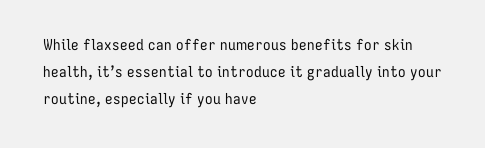While flaxseed can offer numerous benefits for skin health, it’s essential to introduce it gradually into your routine, especially if you have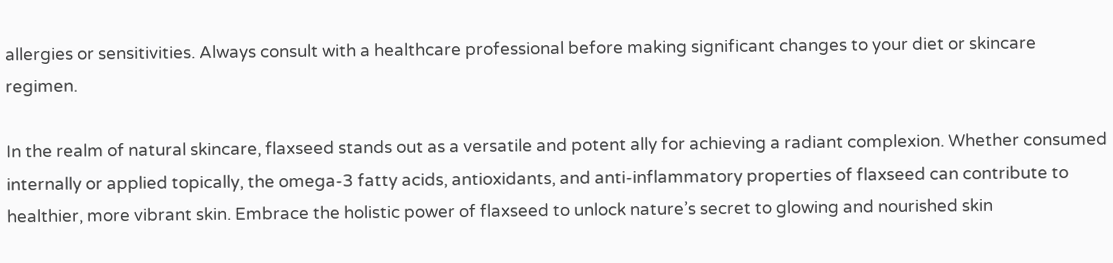allergies or sensitivities. Always consult with a healthcare professional before making significant changes to your diet or skincare regimen.

In the realm of natural skincare, flaxseed stands out as a versatile and potent ally for achieving a radiant complexion. Whether consumed internally or applied topically, the omega-3 fatty acids, antioxidants, and anti-inflammatory properties of flaxseed can contribute to healthier, more vibrant skin. Embrace the holistic power of flaxseed to unlock nature’s secret to glowing and nourished skin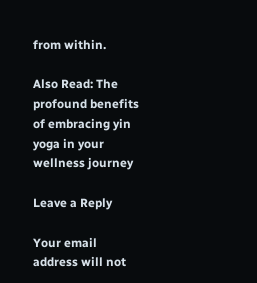from within.

Also Read: The profound benefits of embracing yin yoga in your wellness journey

Leave a Reply

Your email address will not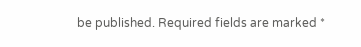be published. Required fields are marked *